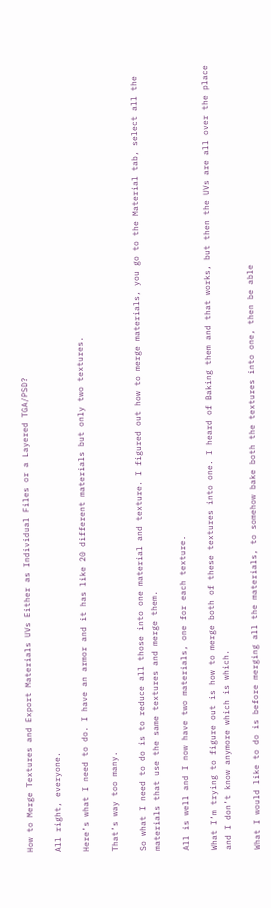How to Merge Textures and Export Materials UVs Either as Individual Files or a Layered TGA/PSD?

All right, everyone.

Here’s what I need to do. I have an armor and it has like 20 different materials but only two textures.

That’s way too many.

So what I need to do is to reduce all those into one material and texture. I figured out how to merge materials, you go to the Material tab, select all the materials that use the same textures and merge them.

All is well and I now have two materials, one for each texture.

What I’m trying to figure out is how to merge both of these textures into one. I heard of Baking them and that works, but then the UVs are all over the place and I don’t know anymore which is which.

What I would like to do is before merging all the materials, to somehow bake both the textures into one, then be able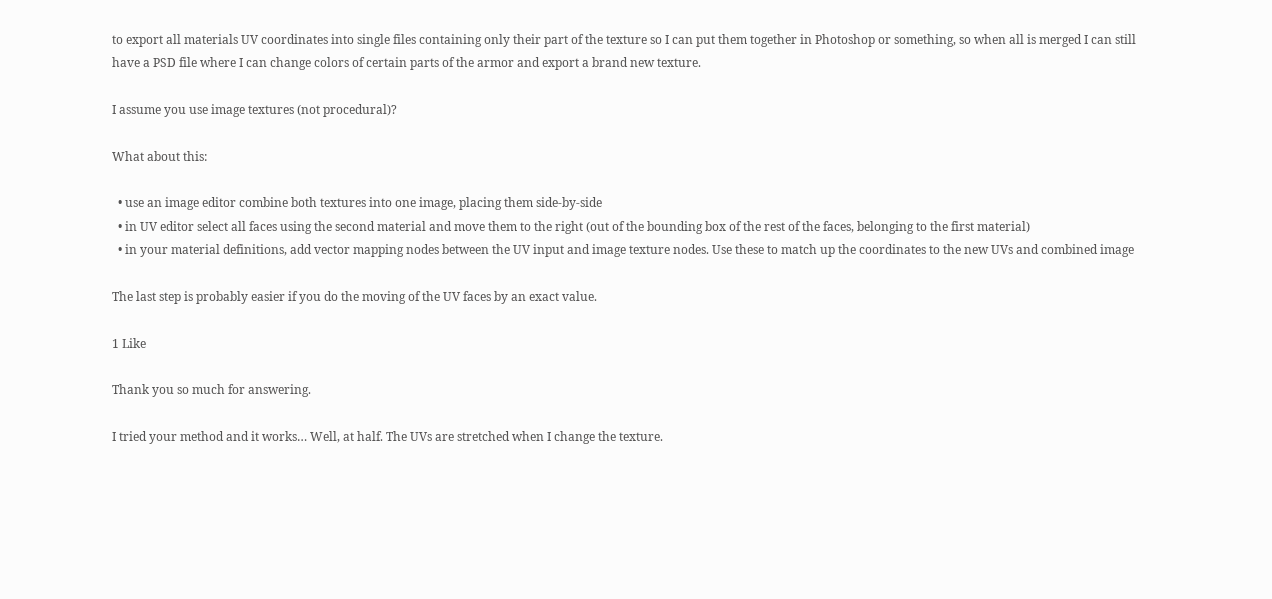to export all materials UV coordinates into single files containing only their part of the texture so I can put them together in Photoshop or something, so when all is merged I can still have a PSD file where I can change colors of certain parts of the armor and export a brand new texture.

I assume you use image textures (not procedural)?

What about this:

  • use an image editor combine both textures into one image, placing them side-by-side
  • in UV editor select all faces using the second material and move them to the right (out of the bounding box of the rest of the faces, belonging to the first material)
  • in your material definitions, add vector mapping nodes between the UV input and image texture nodes. Use these to match up the coordinates to the new UVs and combined image

The last step is probably easier if you do the moving of the UV faces by an exact value.

1 Like

Thank you so much for answering.

I tried your method and it works… Well, at half. The UVs are stretched when I change the texture.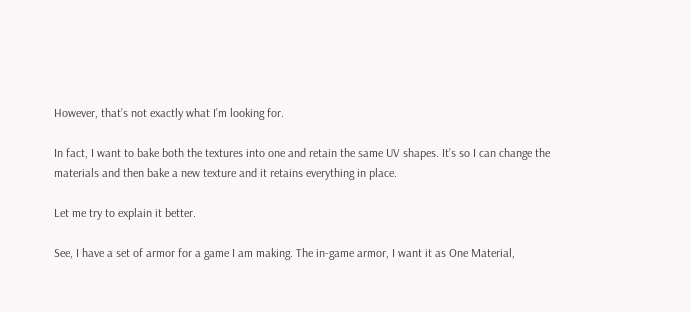However, that’s not exactly what I’m looking for.

In fact, I want to bake both the textures into one and retain the same UV shapes. It’s so I can change the materials and then bake a new texture and it retains everything in place.

Let me try to explain it better.

See, I have a set of armor for a game I am making. The in-game armor, I want it as One Material,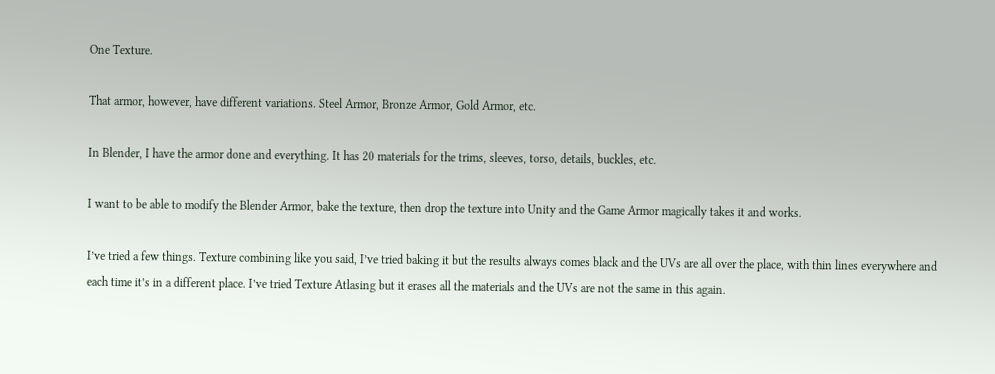One Texture.

That armor, however, have different variations. Steel Armor, Bronze Armor, Gold Armor, etc.

In Blender, I have the armor done and everything. It has 20 materials for the trims, sleeves, torso, details, buckles, etc.

I want to be able to modify the Blender Armor, bake the texture, then drop the texture into Unity and the Game Armor magically takes it and works.

I’ve tried a few things. Texture combining like you said, I’ve tried baking it but the results always comes black and the UVs are all over the place, with thin lines everywhere and each time it’s in a different place. I’ve tried Texture Atlasing but it erases all the materials and the UVs are not the same in this again.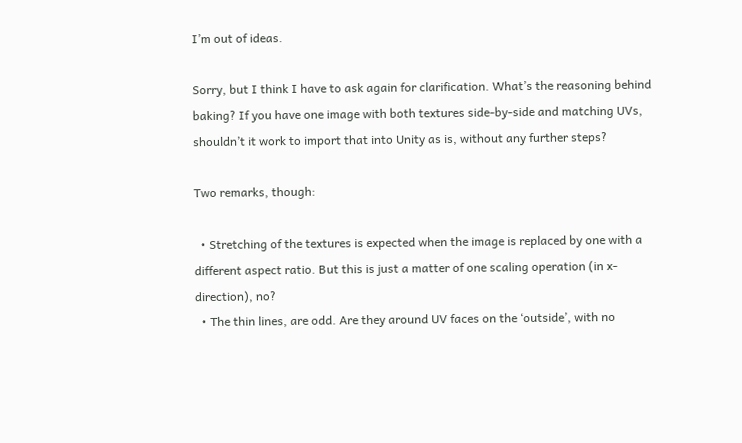I’m out of ideas.

Sorry, but I think I have to ask again for clarification. What’s the reasoning behind baking? If you have one image with both textures side-by-side and matching UVs, shouldn’t it work to import that into Unity as is, without any further steps?

Two remarks, though:

  • Stretching of the textures is expected when the image is replaced by one with a different aspect ratio. But this is just a matter of one scaling operation (in x-direction), no?
  • The thin lines, are odd. Are they around UV faces on the ‘outside’, with no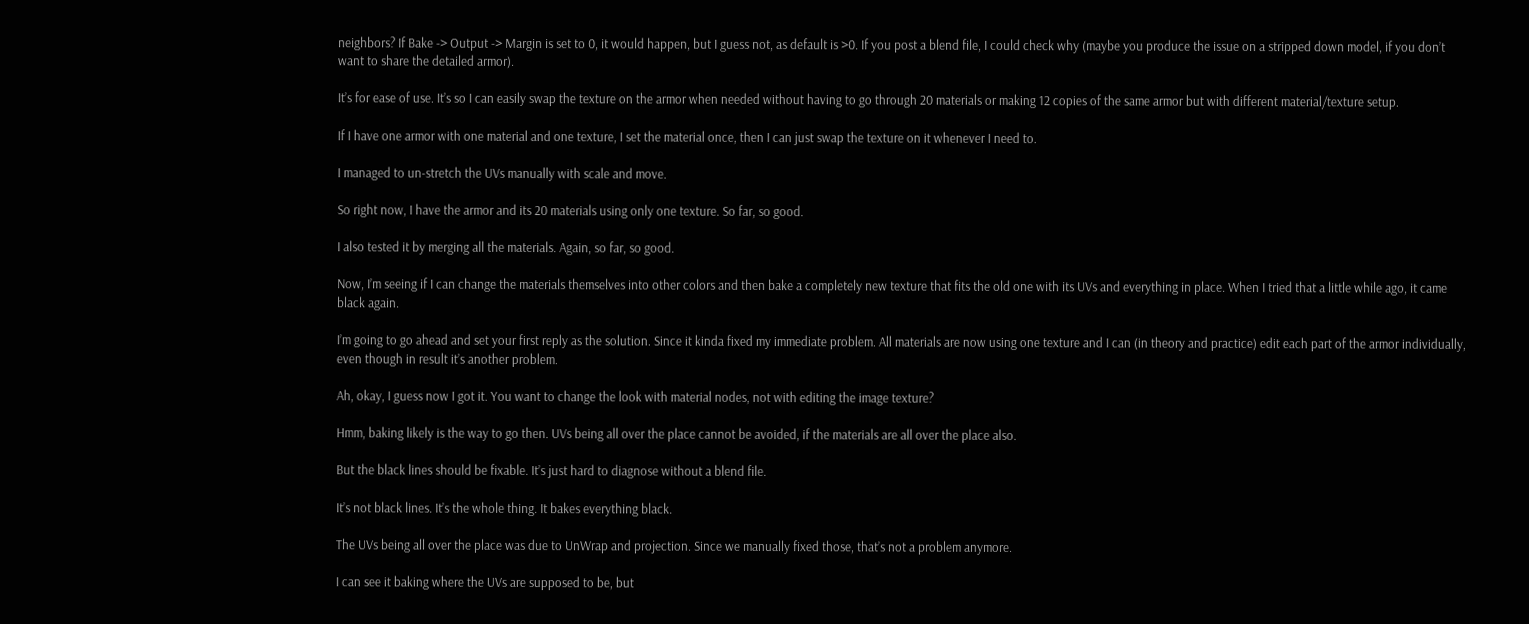neighbors? If Bake -> Output -> Margin is set to 0, it would happen, but I guess not, as default is >0. If you post a blend file, I could check why (maybe you produce the issue on a stripped down model, if you don’t want to share the detailed armor).

It’s for ease of use. It’s so I can easily swap the texture on the armor when needed without having to go through 20 materials or making 12 copies of the same armor but with different material/texture setup.

If I have one armor with one material and one texture, I set the material once, then I can just swap the texture on it whenever I need to.

I managed to un-stretch the UVs manually with scale and move.

So right now, I have the armor and its 20 materials using only one texture. So far, so good.

I also tested it by merging all the materials. Again, so far, so good.

Now, I’m seeing if I can change the materials themselves into other colors and then bake a completely new texture that fits the old one with its UVs and everything in place. When I tried that a little while ago, it came black again.

I’m going to go ahead and set your first reply as the solution. Since it kinda fixed my immediate problem. All materials are now using one texture and I can (in theory and practice) edit each part of the armor individually, even though in result it’s another problem.

Ah, okay, I guess now I got it. You want to change the look with material nodes, not with editing the image texture?

Hmm, baking likely is the way to go then. UVs being all over the place cannot be avoided, if the materials are all over the place also.

But the black lines should be fixable. It’s just hard to diagnose without a blend file.

It’s not black lines. It’s the whole thing. It bakes everything black.

The UVs being all over the place was due to UnWrap and projection. Since we manually fixed those, that’s not a problem anymore.

I can see it baking where the UVs are supposed to be, but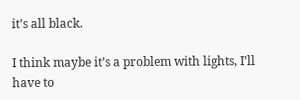it’s all black.

I think maybe it’s a problem with lights, I’ll have to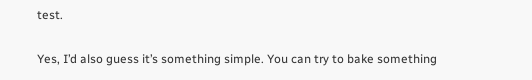test.

Yes, I’d also guess it’s something simple. You can try to bake something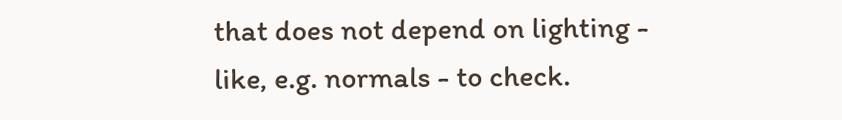that does not depend on lighting - like, e.g. normals - to check.